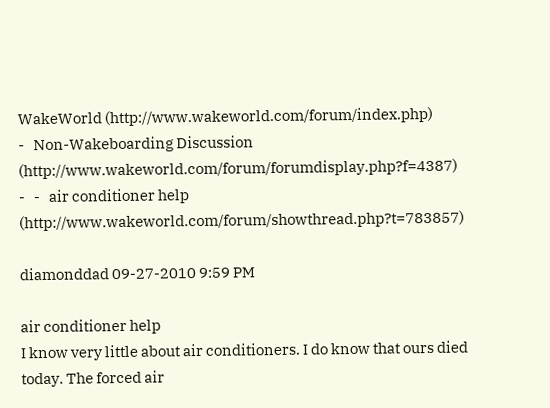WakeWorld (http://www.wakeworld.com/forum/index.php)
-   Non-Wakeboarding Discussion (http://www.wakeworld.com/forum/forumdisplay.php?f=4387)
-   -   air conditioner help (http://www.wakeworld.com/forum/showthread.php?t=783857)

diamonddad 09-27-2010 9:59 PM

air conditioner help
I know very little about air conditioners. I do know that ours died today. The forced air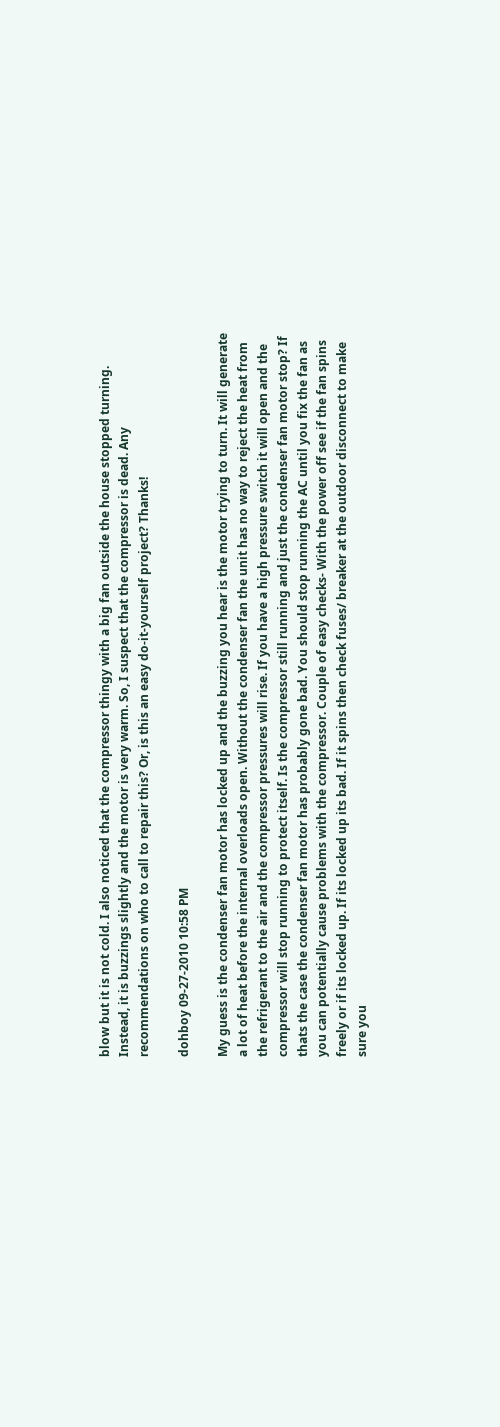blow but it is not cold. I also noticed that the compressor thingy with a big fan outside the house stopped turning. Instead, it is buzzings slightly and the motor is very warm. So, I suspect that the compressor is dead. Any recommendations on who to call to repair this? Or, is this an easy do-it-yourself project? Thanks!

dohboy 09-27-2010 10:58 PM

My guess is the condenser fan motor has locked up and the buzzing you hear is the motor trying to turn. It will generate a lot of heat before the internal overloads open. Without the condenser fan the unit has no way to reject the heat from the refrigerant to the air and the compressor pressures will rise. If you have a high pressure switch it will open and the compressor will stop running to protect itself. Is the compressor still running and just the condenser fan motor stop? If thats the case the condenser fan motor has probably gone bad. You should stop running the AC until you fix the fan as you can potentially cause problems with the compressor. Couple of easy checks- With the power off see if the fan spins freely or if its locked up. If its locked up its bad. If it spins then check fuses/ breaker at the outdoor disconnect to make sure you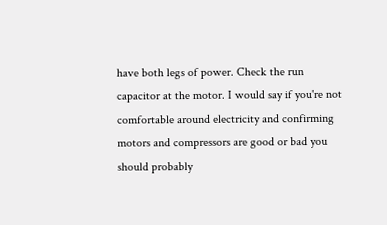have both legs of power. Check the run capacitor at the motor. I would say if you're not comfortable around electricity and confirming motors and compressors are good or bad you should probably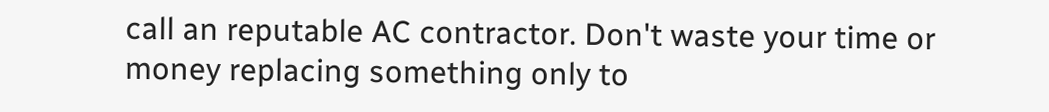call an reputable AC contractor. Don't waste your time or money replacing something only to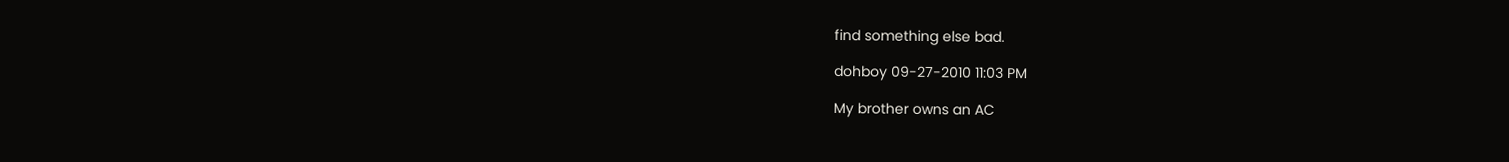find something else bad.

dohboy 09-27-2010 11:03 PM

My brother owns an AC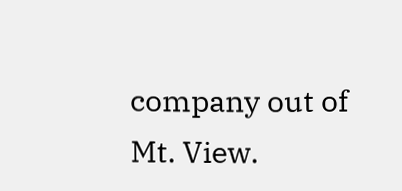company out of Mt. View.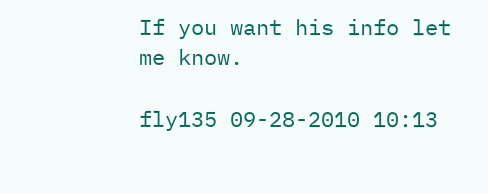If you want his info let me know.

fly135 09-28-2010 10:13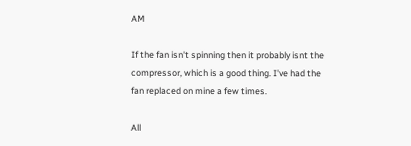AM

If the fan isn't spinning then it probably isnt the compressor, which is a good thing. I've had the fan replaced on mine a few times.

All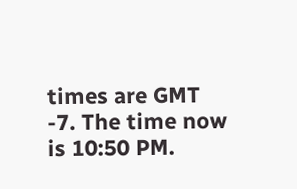times are GMT -7. The time now is 10:50 PM.